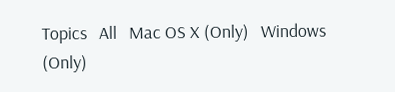Topics   All   Mac OS X (Only)   Windows (Only)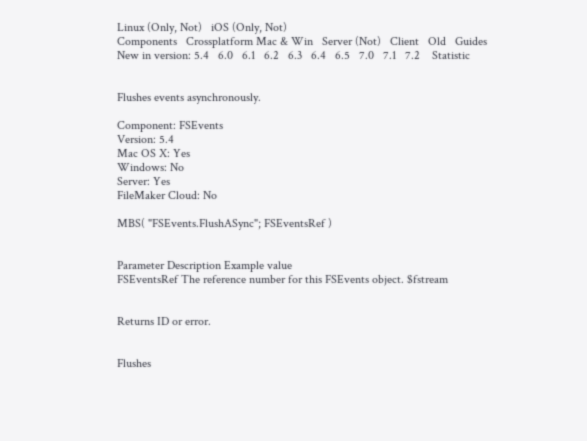Linux (Only, Not)   iOS (Only, Not)
Components   Crossplatform Mac & Win   Server (Not)   Client   Old   Guides
New in version: 5.4   6.0   6.1   6.2   6.3   6.4   6.5   7.0   7.1   7.2    Statistic


Flushes events asynchronously.

Component: FSEvents
Version: 5.4
Mac OS X: Yes
Windows: No
Server: Yes
FileMaker Cloud: No

MBS( "FSEvents.FlushASync"; FSEventsRef )


Parameter Description Example value
FSEventsRef The reference number for this FSEvents object. $fstream


Returns ID or error.


Flushes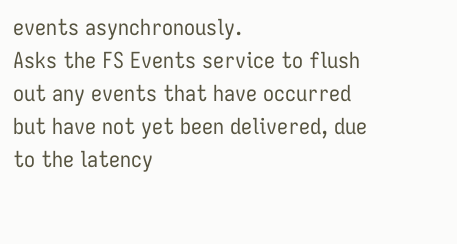events asynchronously.
Asks the FS Events service to flush out any events that have occurred but have not yet been delivered, due to the latency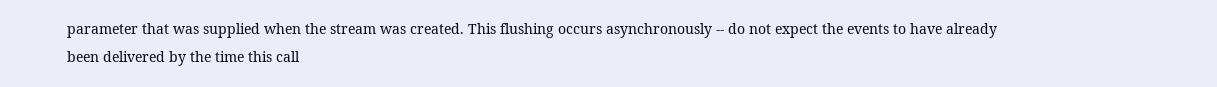parameter that was supplied when the stream was created. This flushing occurs asynchronously -- do not expect the events to have already been delivered by the time this call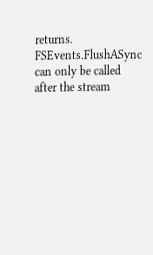returns. FSEvents.FlushASync can only be called after the stream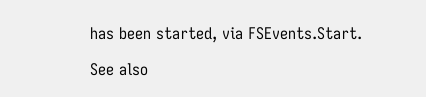has been started, via FSEvents.Start.

See also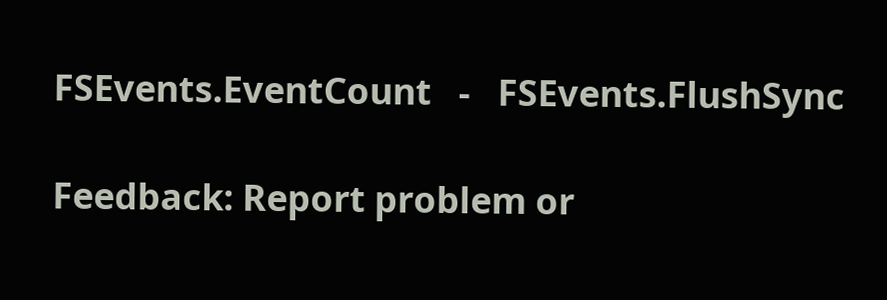FSEvents.EventCount   -   FSEvents.FlushSync

Feedback: Report problem or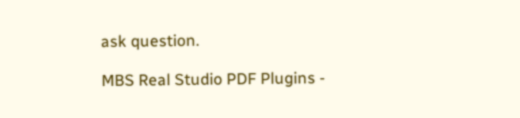ask question.

MBS Real Studio PDF Plugins -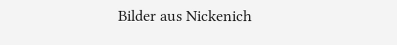Bilder aus Nickenich